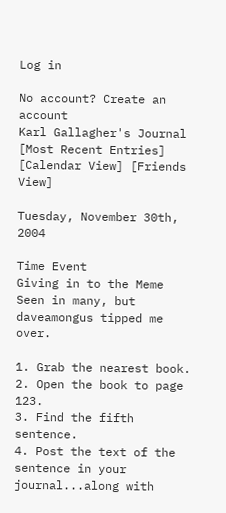Log in

No account? Create an account
Karl Gallagher's Journal
[Most Recent Entries] [Calendar View] [Friends View]

Tuesday, November 30th, 2004

Time Event
Giving in to the Meme
Seen in many, but daveamongus tipped me over.

1. Grab the nearest book.
2. Open the book to page 123.
3. Find the fifth sentence.
4. Post the text of the sentence in your journal...along with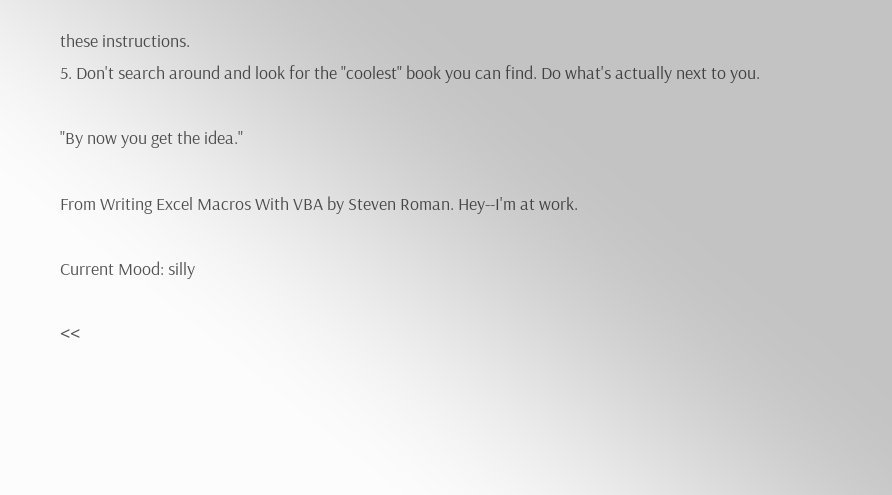these instructions.
5. Don't search around and look for the "coolest" book you can find. Do what's actually next to you.

"By now you get the idea."

From Writing Excel Macros With VBA by Steven Roman. Hey--I'm at work.

Current Mood: silly

<<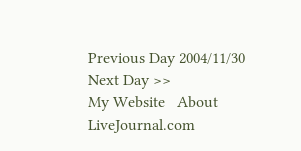Previous Day 2004/11/30
Next Day >>
My Website   About LiveJournal.com